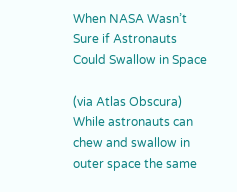When NASA Wasn’t Sure if Astronauts Could Swallow in Space

(via Atlas Obscura)  While astronauts can chew and swallow in outer space the same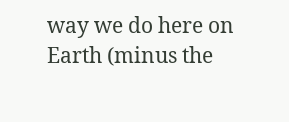way we do here on Earth (minus the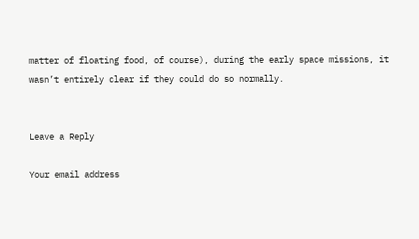matter of floating food, of course), during the early space missions, it wasn’t entirely clear if they could do so normally.


Leave a Reply

Your email address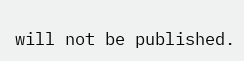will not be published.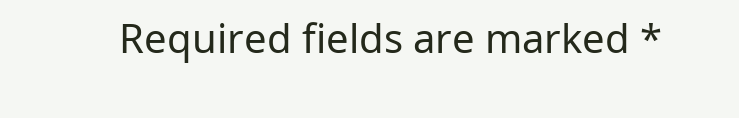Required fields are marked *